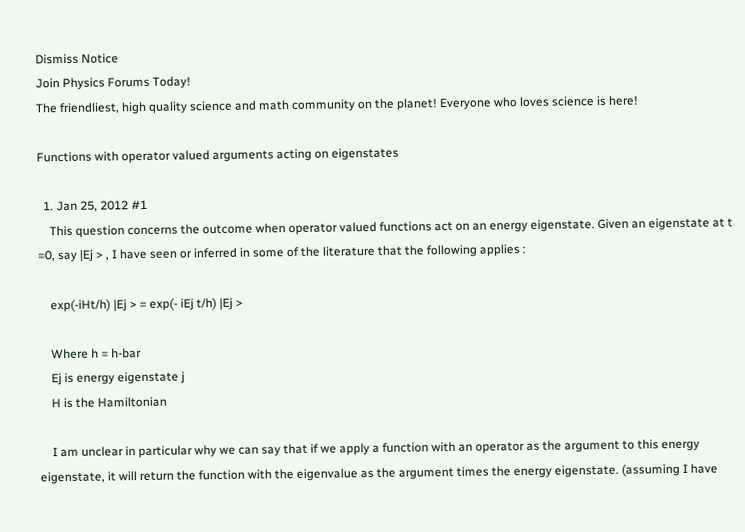Dismiss Notice
Join Physics Forums Today!
The friendliest, high quality science and math community on the planet! Everyone who loves science is here!

Functions with operator valued arguments acting on eigenstates

  1. Jan 25, 2012 #1
    This question concerns the outcome when operator valued functions act on an energy eigenstate. Given an eigenstate at t =0, say |Ej > , I have seen or inferred in some of the literature that the following applies :

    exp(-iHt/h) |Ej > = exp(- iEj t/h) |Ej >

    Where h = h-bar
    Ej is energy eigenstate j
    H is the Hamiltonian

    I am unclear in particular why we can say that if we apply a function with an operator as the argument to this energy eigenstate, it will return the function with the eigenvalue as the argument times the energy eigenstate. (assuming I have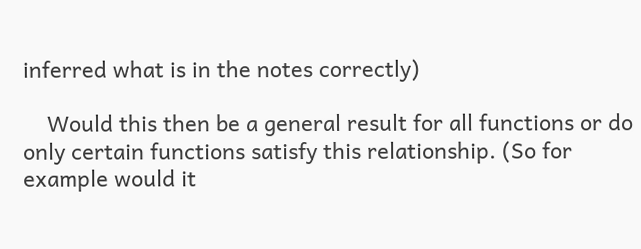inferred what is in the notes correctly)

    Would this then be a general result for all functions or do only certain functions satisfy this relationship. (So for example would it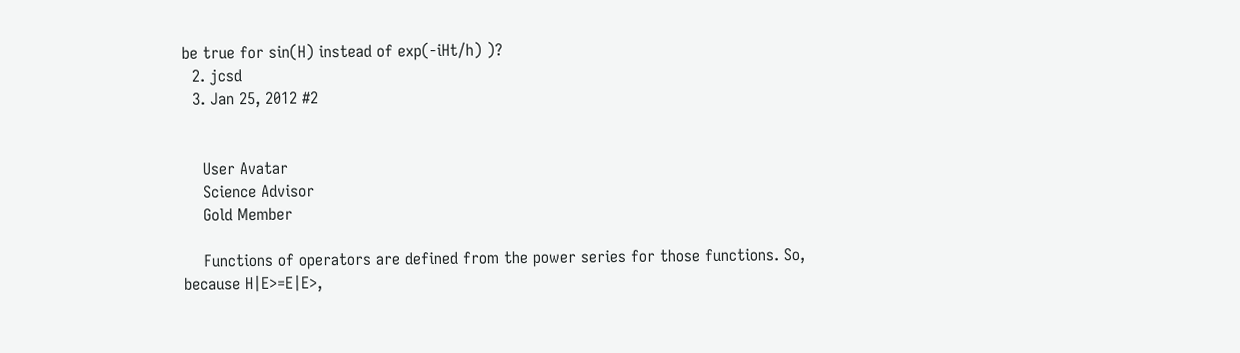be true for sin(H) instead of exp(-iHt/h) )?
  2. jcsd
  3. Jan 25, 2012 #2


    User Avatar
    Science Advisor
    Gold Member

    Functions of operators are defined from the power series for those functions. So, because H|E>=E|E>,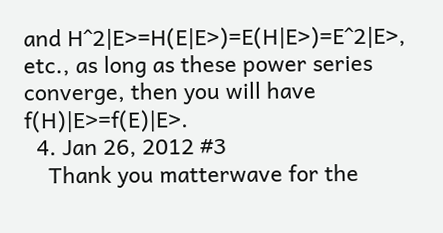and H^2|E>=H(E|E>)=E(H|E>)=E^2|E>, etc., as long as these power series converge, then you will have f(H)|E>=f(E)|E>.
  4. Jan 26, 2012 #3
    Thank you matterwave for the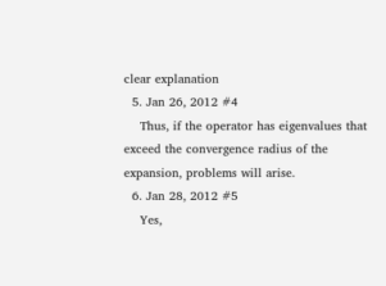clear explanation
  5. Jan 26, 2012 #4
    Thus, if the operator has eigenvalues that exceed the convergence radius of the expansion, problems will arise.
  6. Jan 28, 2012 #5
    Yes,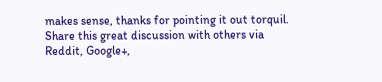makes sense, thanks for pointing it out torquil.
Share this great discussion with others via Reddit, Google+,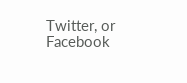Twitter, or Facebook